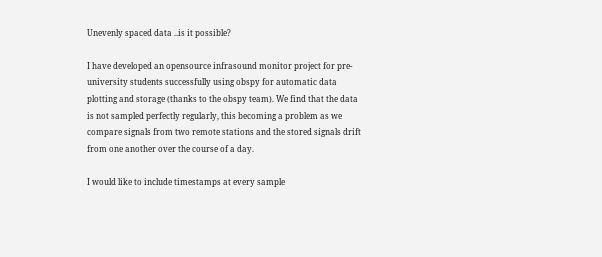Unevenly spaced data ..is it possible?

I have developed an opensource infrasound monitor project for pre-university students successfully using obspy for automatic data plotting and storage (thanks to the obspy team). We find that the data is not sampled perfectly regularly, this becoming a problem as we compare signals from two remote stations and the stored signals drift from one another over the course of a day.

I would like to include timestamps at every sample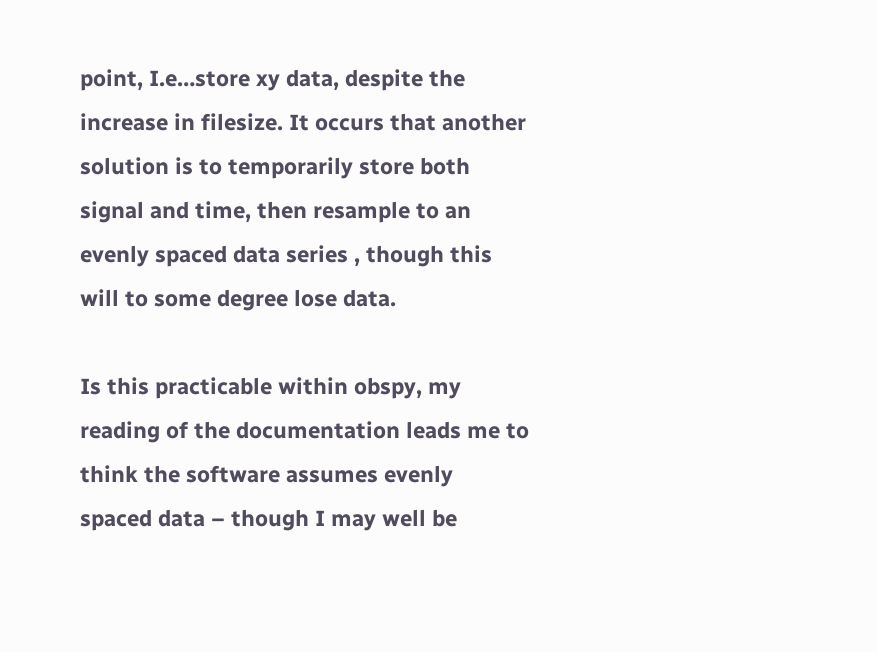point, I.e…store xy data, despite the increase in filesize. It occurs that another solution is to temporarily store both signal and time, then resample to an evenly spaced data series , though this will to some degree lose data.

Is this practicable within obspy, my reading of the documentation leads me to think the software assumes evenly spaced data – though I may well be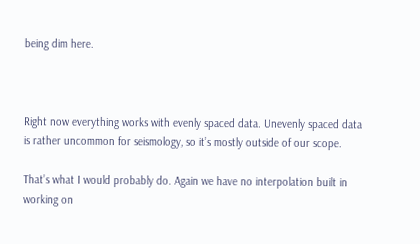being dim here.



Right now everything works with evenly spaced data. Unevenly spaced data is rather uncommon for seismology, so it’s mostly outside of our scope.

That’s what I would probably do. Again we have no interpolation built in working on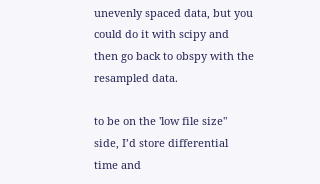unevenly spaced data, but you could do it with scipy and then go back to obspy with the resampled data.

to be on the 'low file size" side, I’d store differential time and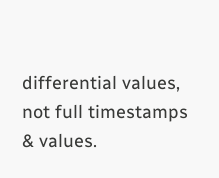differential values, not full timestamps & values.